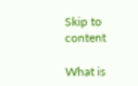Skip to content

What is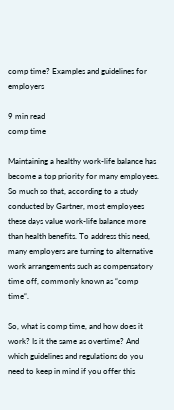comp time? Examples and guidelines for employers

9 min read
comp time

Maintaining a healthy work-life balance has become a top priority for many employees. So much so that, according to a study conducted by Gartner, most employees these days value work-life balance more than health benefits. To address this need, many employers are turning to alternative work arrangements such as compensatory time off, commonly known as “comp time“.

So, what is comp time, and how does it work? Is it the same as overtime? And which guidelines and regulations do you need to keep in mind if you offer this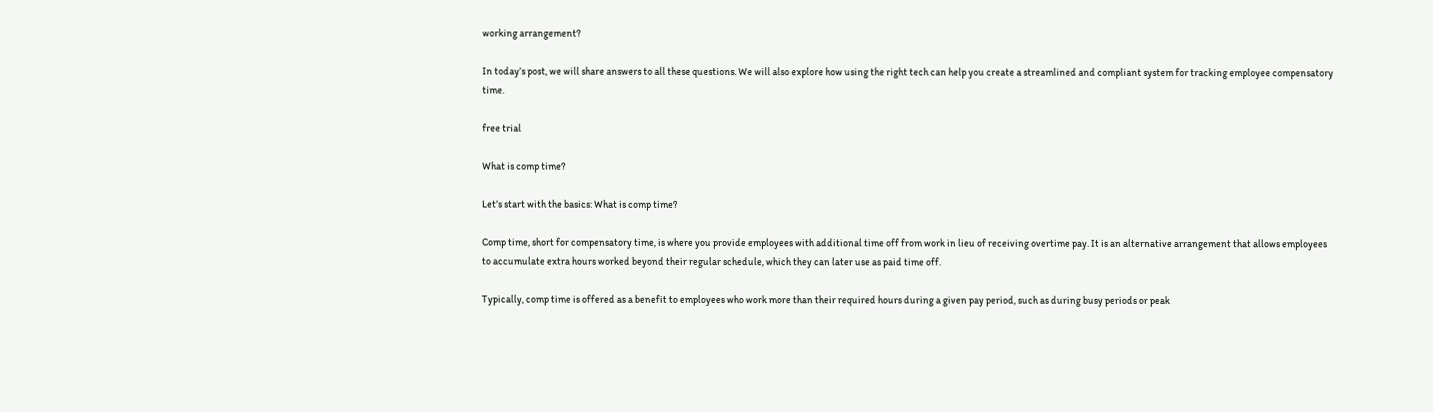working arrangement?

In today’s post, we will share answers to all these questions. We will also explore how using the right tech can help you create a streamlined and compliant system for tracking employee compensatory time.

free trial

What is comp time?

Let’s start with the basics: What is comp time?

Comp time, short for compensatory time, is where you provide employees with additional time off from work in lieu of receiving overtime pay. It is an alternative arrangement that allows employees to accumulate extra hours worked beyond their regular schedule, which they can later use as paid time off.

Typically, comp time is offered as a benefit to employees who work more than their required hours during a given pay period, such as during busy periods or peak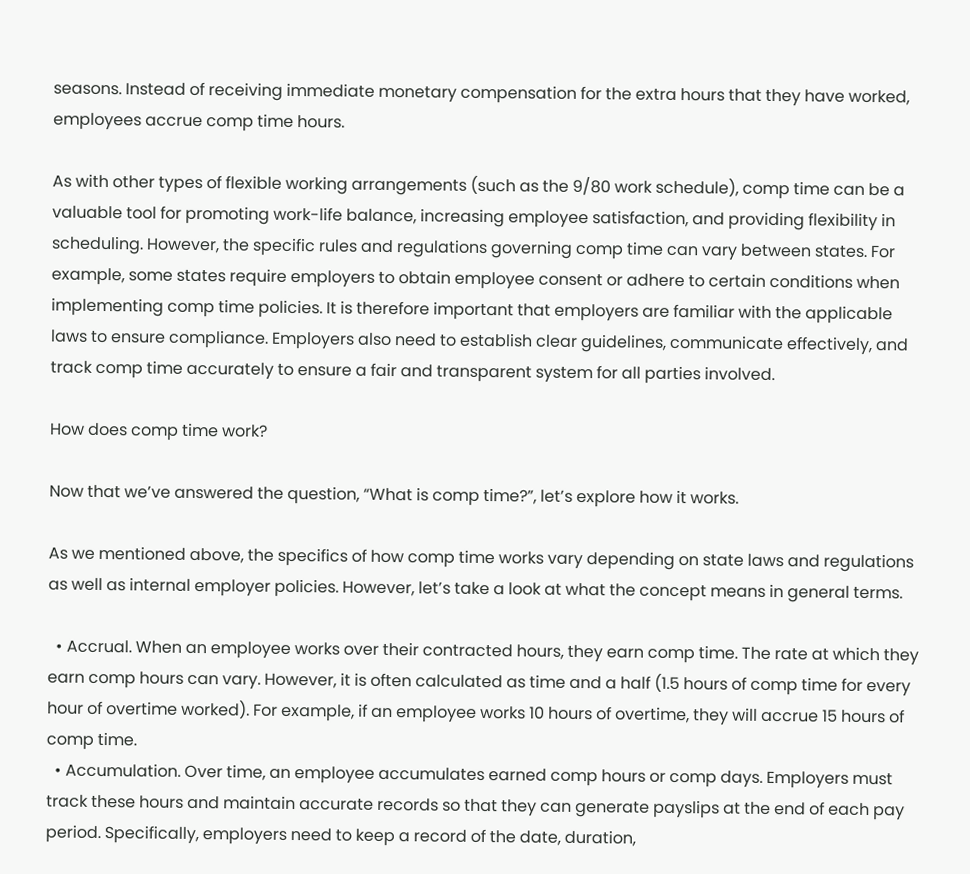seasons. Instead of receiving immediate monetary compensation for the extra hours that they have worked, employees accrue comp time hours.

As with other types of flexible working arrangements (such as the 9/80 work schedule), comp time can be a valuable tool for promoting work-life balance, increasing employee satisfaction, and providing flexibility in scheduling. However, the specific rules and regulations governing comp time can vary between states. For example, some states require employers to obtain employee consent or adhere to certain conditions when implementing comp time policies. It is therefore important that employers are familiar with the applicable laws to ensure compliance. Employers also need to establish clear guidelines, communicate effectively, and track comp time accurately to ensure a fair and transparent system for all parties involved.

How does comp time work?

Now that we’ve answered the question, “What is comp time?”, let’s explore how it works.

As we mentioned above, the specifics of how comp time works vary depending on state laws and regulations as well as internal employer policies. However, let’s take a look at what the concept means in general terms.

  • Accrual. When an employee works over their contracted hours, they earn comp time. The rate at which they earn comp hours can vary. However, it is often calculated as time and a half (1.5 hours of comp time for every hour of overtime worked). For example, if an employee works 10 hours of overtime, they will accrue 15 hours of comp time.
  • Accumulation. Over time, an employee accumulates earned comp hours or comp days. Employers must track these hours and maintain accurate records so that they can generate payslips at the end of each pay period. Specifically, employers need to keep a record of the date, duration,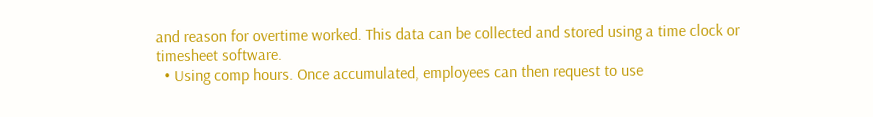and reason for overtime worked. This data can be collected and stored using a time clock or timesheet software.
  • Using comp hours. Once accumulated, employees can then request to use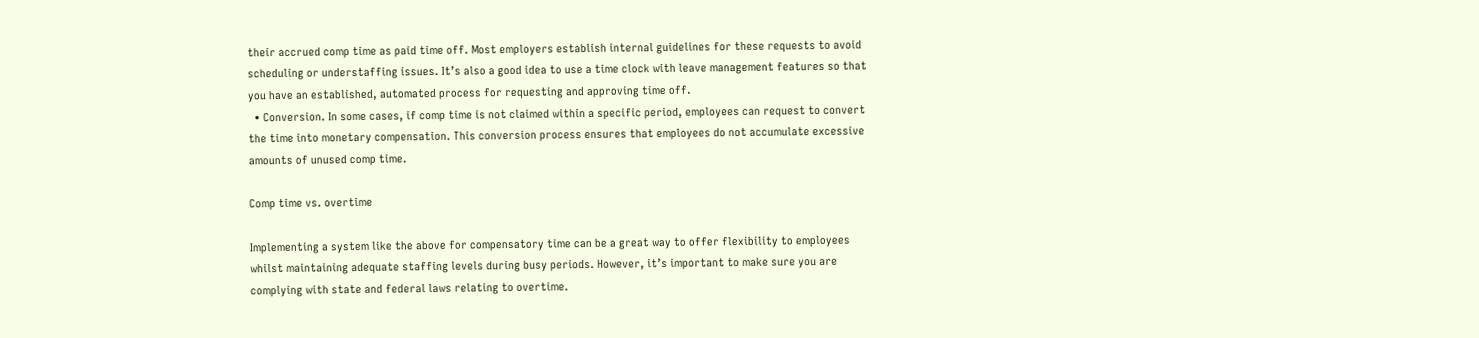their accrued comp time as paid time off. Most employers establish internal guidelines for these requests to avoid scheduling or understaffing issues. It’s also a good idea to use a time clock with leave management features so that you have an established, automated process for requesting and approving time off.
  • Conversion. In some cases, if comp time is not claimed within a specific period, employees can request to convert the time into monetary compensation. This conversion process ensures that employees do not accumulate excessive amounts of unused comp time.

Comp time vs. overtime

Implementing a system like the above for compensatory time can be a great way to offer flexibility to employees whilst maintaining adequate staffing levels during busy periods. However, it’s important to make sure you are complying with state and federal laws relating to overtime.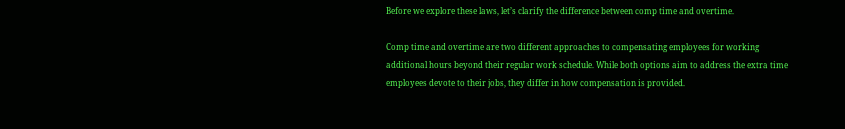Before we explore these laws, let’s clarify the difference between comp time and overtime.

Comp time and overtime are two different approaches to compensating employees for working additional hours beyond their regular work schedule. While both options aim to address the extra time employees devote to their jobs, they differ in how compensation is provided.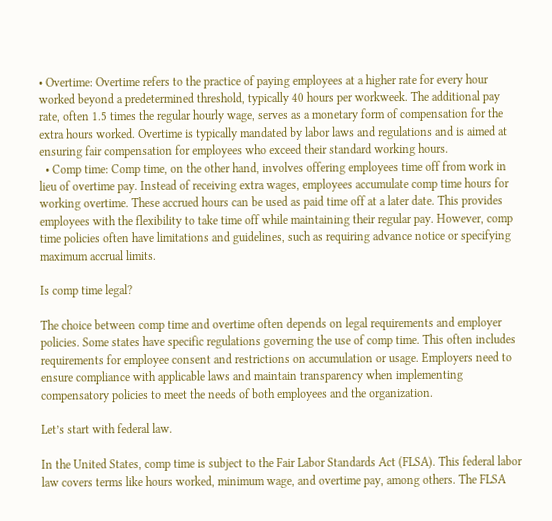• Overtime: Overtime refers to the practice of paying employees at a higher rate for every hour worked beyond a predetermined threshold, typically 40 hours per workweek. The additional pay rate, often 1.5 times the regular hourly wage, serves as a monetary form of compensation for the extra hours worked. Overtime is typically mandated by labor laws and regulations and is aimed at ensuring fair compensation for employees who exceed their standard working hours.
  • Comp time: Comp time, on the other hand, involves offering employees time off from work in lieu of overtime pay. Instead of receiving extra wages, employees accumulate comp time hours for working overtime. These accrued hours can be used as paid time off at a later date. This provides employees with the flexibility to take time off while maintaining their regular pay. However, comp time policies often have limitations and guidelines, such as requiring advance notice or specifying maximum accrual limits.

Is comp time legal?

The choice between comp time and overtime often depends on legal requirements and employer policies. Some states have specific regulations governing the use of comp time. This often includes requirements for employee consent and restrictions on accumulation or usage. Employers need to ensure compliance with applicable laws and maintain transparency when implementing compensatory policies to meet the needs of both employees and the organization.

Let’s start with federal law.

In the United States, comp time is subject to the Fair Labor Standards Act (FLSA). This federal labor law covers terms like hours worked, minimum wage, and overtime pay, among others. The FLSA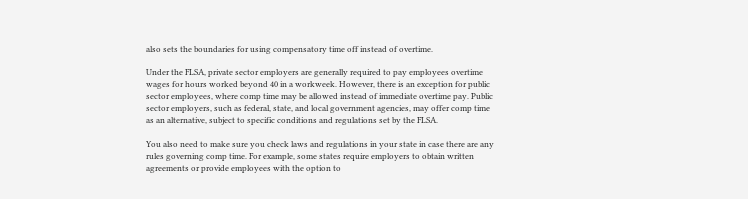also sets the boundaries for using compensatory time off instead of overtime.

Under the FLSA, private sector employers are generally required to pay employees overtime wages for hours worked beyond 40 in a workweek. However, there is an exception for public sector employees, where comp time may be allowed instead of immediate overtime pay. Public sector employers, such as federal, state, and local government agencies, may offer comp time as an alternative, subject to specific conditions and regulations set by the FLSA.

You also need to make sure you check laws and regulations in your state in case there are any rules governing comp time. For example, some states require employers to obtain written agreements or provide employees with the option to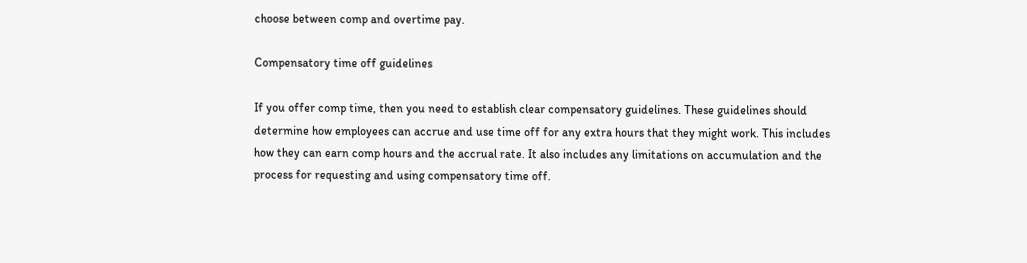choose between comp and overtime pay.

Compensatory time off guidelines

If you offer comp time, then you need to establish clear compensatory guidelines. These guidelines should determine how employees can accrue and use time off for any extra hours that they might work. This includes how they can earn comp hours and the accrual rate. It also includes any limitations on accumulation and the process for requesting and using compensatory time off.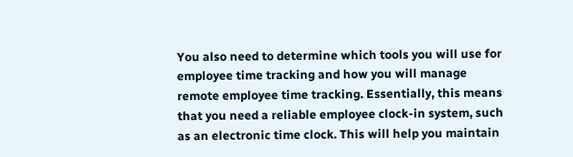You also need to determine which tools you will use for employee time tracking and how you will manage remote employee time tracking. Essentially, this means that you need a reliable employee clock-in system, such as an electronic time clock. This will help you maintain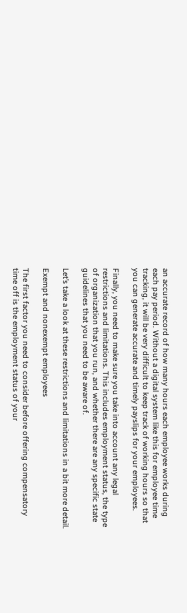an accurate record of how many hours each employee works during each pay period. Without a digital system like this for employee time tracking, it will be very difficult to keep track of working hours so that you can generate accurate and timely payslips for your employees.

Finally, you need to make sure you take into account any legal restrictions and limitations. This includes employment status, the type of organization that you run, and whether there are any specific state guidelines that you need to be aware of.

Let’s take a look at these restrictions and limitations in a bit more detail.

Exempt and nonexempt employees

The first factor you need to consider before offering compensatory time off is the employment status of your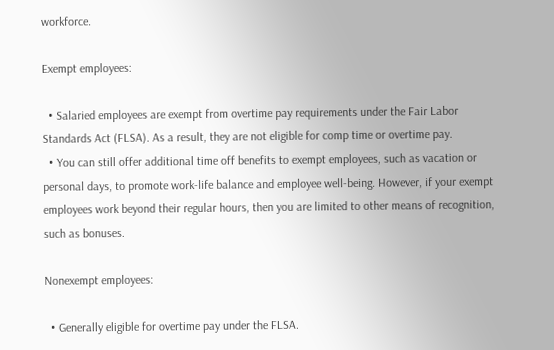workforce.

Exempt employees:

  • Salaried employees are exempt from overtime pay requirements under the Fair Labor Standards Act (FLSA). As a result, they are not eligible for comp time or overtime pay.
  • You can still offer additional time off benefits to exempt employees, such as vacation or personal days, to promote work-life balance and employee well-being. However, if your exempt employees work beyond their regular hours, then you are limited to other means of recognition, such as bonuses.

Nonexempt employees:

  • Generally eligible for overtime pay under the FLSA.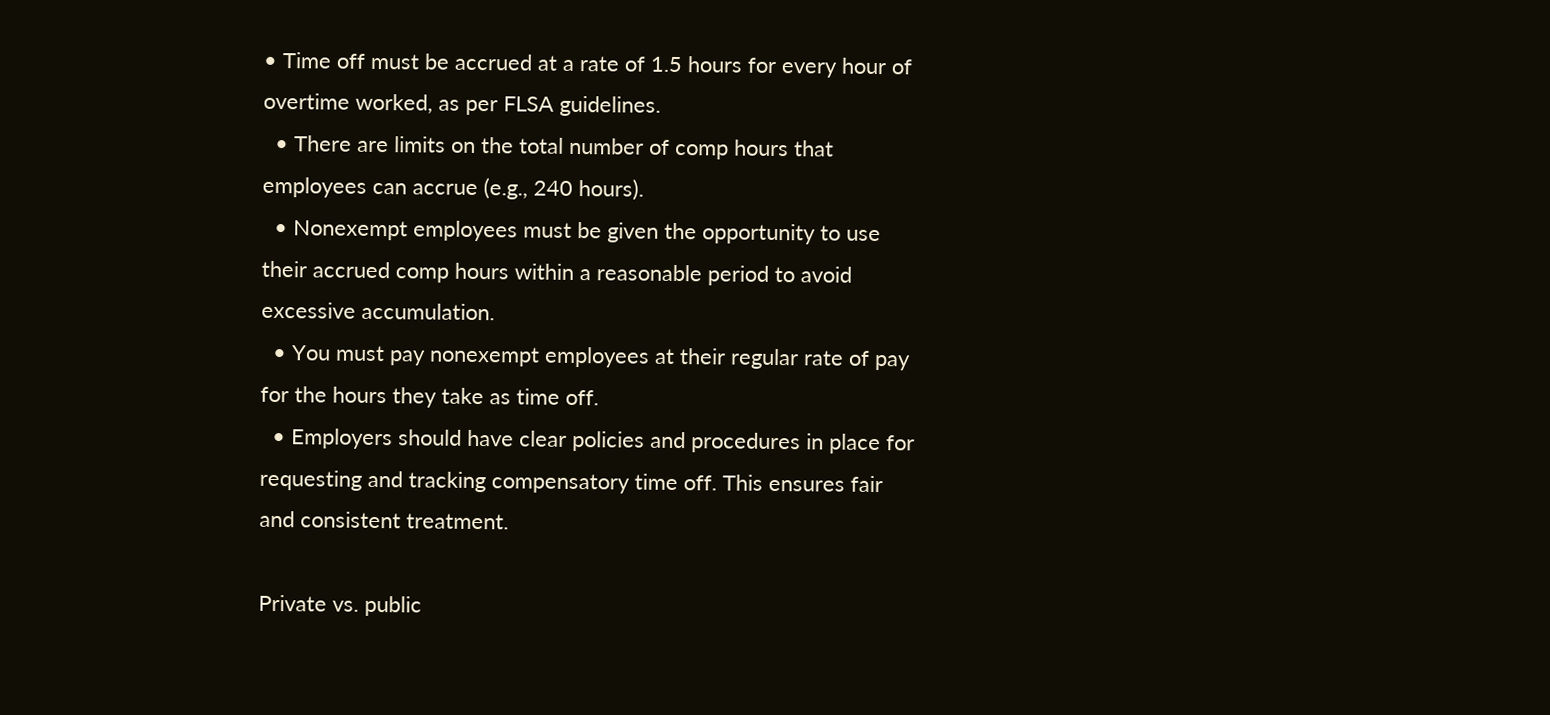• Time off must be accrued at a rate of 1.5 hours for every hour of overtime worked, as per FLSA guidelines.
  • There are limits on the total number of comp hours that employees can accrue (e.g., 240 hours).
  • Nonexempt employees must be given the opportunity to use their accrued comp hours within a reasonable period to avoid excessive accumulation.
  • You must pay nonexempt employees at their regular rate of pay for the hours they take as time off.
  • Employers should have clear policies and procedures in place for requesting and tracking compensatory time off. This ensures fair and consistent treatment.

Private vs. public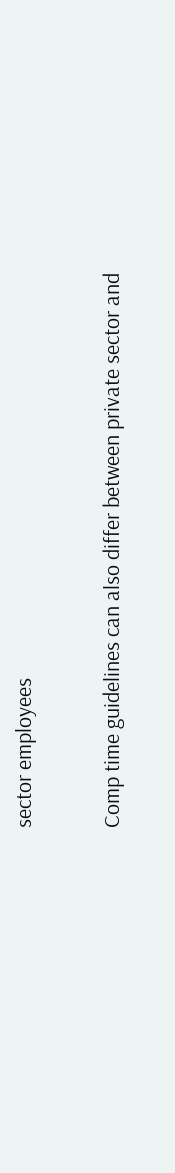sector employees

Comp time guidelines can also differ between private sector and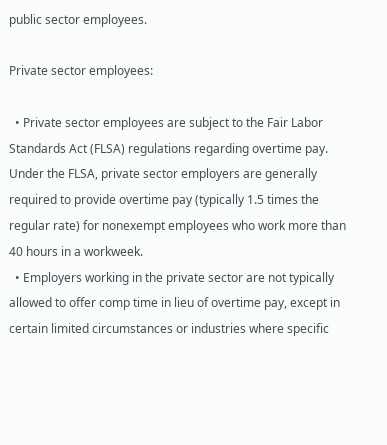public sector employees.

Private sector employees:

  • Private sector employees are subject to the Fair Labor Standards Act (FLSA) regulations regarding overtime pay. Under the FLSA, private sector employers are generally required to provide overtime pay (typically 1.5 times the regular rate) for nonexempt employees who work more than 40 hours in a workweek.
  • Employers working in the private sector are not typically allowed to offer comp time in lieu of overtime pay, except in certain limited circumstances or industries where specific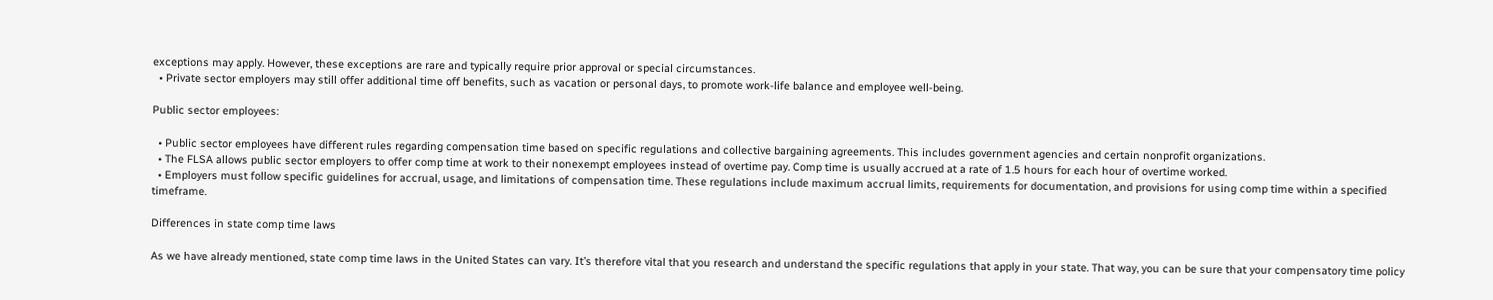exceptions may apply. However, these exceptions are rare and typically require prior approval or special circumstances.
  • Private sector employers may still offer additional time off benefits, such as vacation or personal days, to promote work-life balance and employee well-being.

Public sector employees:

  • Public sector employees have different rules regarding compensation time based on specific regulations and collective bargaining agreements. This includes government agencies and certain nonprofit organizations.
  • The FLSA allows public sector employers to offer comp time at work to their nonexempt employees instead of overtime pay. Comp time is usually accrued at a rate of 1.5 hours for each hour of overtime worked.
  • Employers must follow specific guidelines for accrual, usage, and limitations of compensation time. These regulations include maximum accrual limits, requirements for documentation, and provisions for using comp time within a specified timeframe.

Differences in state comp time laws

As we have already mentioned, state comp time laws in the United States can vary. It’s therefore vital that you research and understand the specific regulations that apply in your state. That way, you can be sure that your compensatory time policy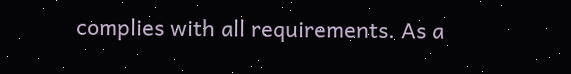complies with all requirements. As a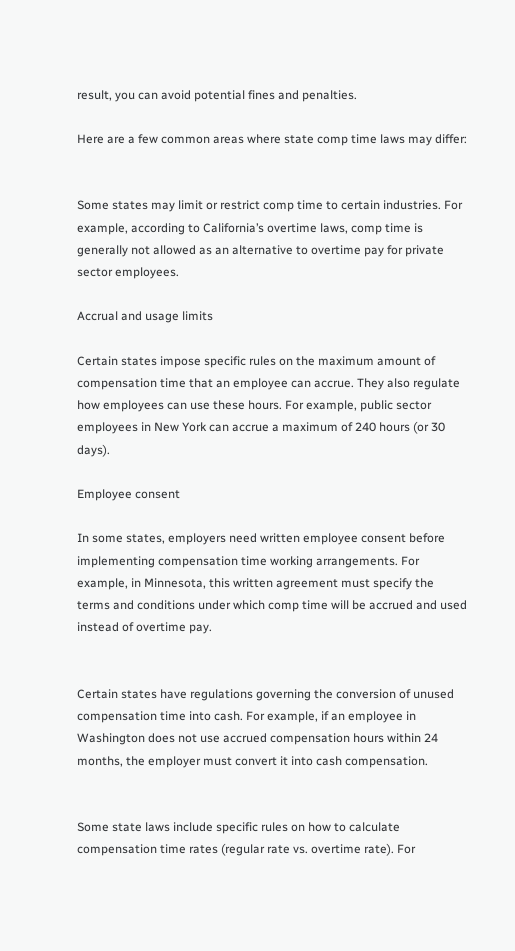result, you can avoid potential fines and penalties.

Here are a few common areas where state comp time laws may differ:


Some states may limit or restrict comp time to certain industries. For example, according to California’s overtime laws, comp time is generally not allowed as an alternative to overtime pay for private sector employees.

Accrual and usage limits

Certain states impose specific rules on the maximum amount of compensation time that an employee can accrue. They also regulate how employees can use these hours. For example, public sector employees in New York can accrue a maximum of 240 hours (or 30 days).

Employee consent

In some states, employers need written employee consent before implementing compensation time working arrangements. For example, in Minnesota, this written agreement must specify the terms and conditions under which comp time will be accrued and used instead of overtime pay.


Certain states have regulations governing the conversion of unused compensation time into cash. For example, if an employee in Washington does not use accrued compensation hours within 24 months, the employer must convert it into cash compensation.


Some state laws include specific rules on how to calculate compensation time rates (regular rate vs. overtime rate). For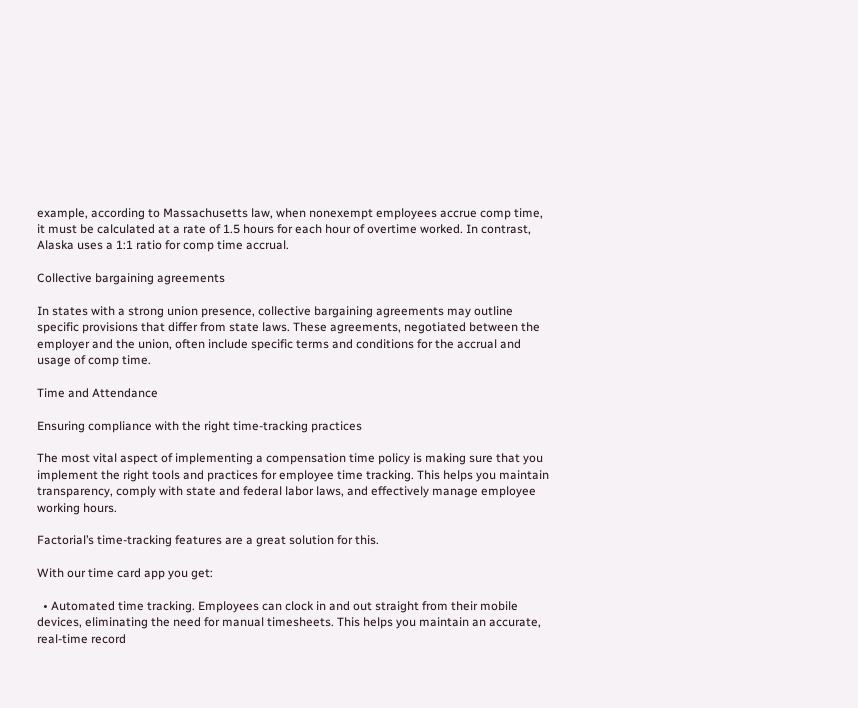example, according to Massachusetts law, when nonexempt employees accrue comp time, it must be calculated at a rate of 1.5 hours for each hour of overtime worked. In contrast, Alaska uses a 1:1 ratio for comp time accrual.

Collective bargaining agreements

In states with a strong union presence, collective bargaining agreements may outline specific provisions that differ from state laws. These agreements, negotiated between the employer and the union, often include specific terms and conditions for the accrual and usage of comp time.

Time and Attendance

Ensuring compliance with the right time-tracking practices

The most vital aspect of implementing a compensation time policy is making sure that you implement the right tools and practices for employee time tracking. This helps you maintain transparency, comply with state and federal labor laws, and effectively manage employee working hours.

Factorial’s time-tracking features are a great solution for this.

With our time card app you get:

  • Automated time tracking. Employees can clock in and out straight from their mobile devices, eliminating the need for manual timesheets. This helps you maintain an accurate, real-time record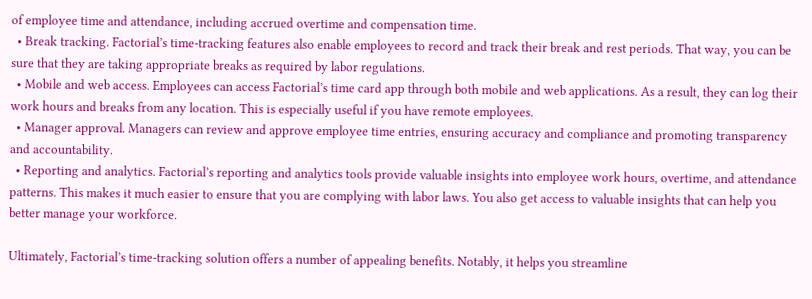of employee time and attendance, including accrued overtime and compensation time.
  • Break tracking. Factorial’s time-tracking features also enable employees to record and track their break and rest periods. That way, you can be sure that they are taking appropriate breaks as required by labor regulations.
  • Mobile and web access. Employees can access Factorial’s time card app through both mobile and web applications. As a result, they can log their work hours and breaks from any location. This is especially useful if you have remote employees.
  • Manager approval. Managers can review and approve employee time entries, ensuring accuracy and compliance and promoting transparency and accountability.
  • Reporting and analytics. Factorial’s reporting and analytics tools provide valuable insights into employee work hours, overtime, and attendance patterns. This makes it much easier to ensure that you are complying with labor laws. You also get access to valuable insights that can help you better manage your workforce.

Ultimately, Factorial’s time-tracking solution offers a number of appealing benefits. Notably, it helps you streamline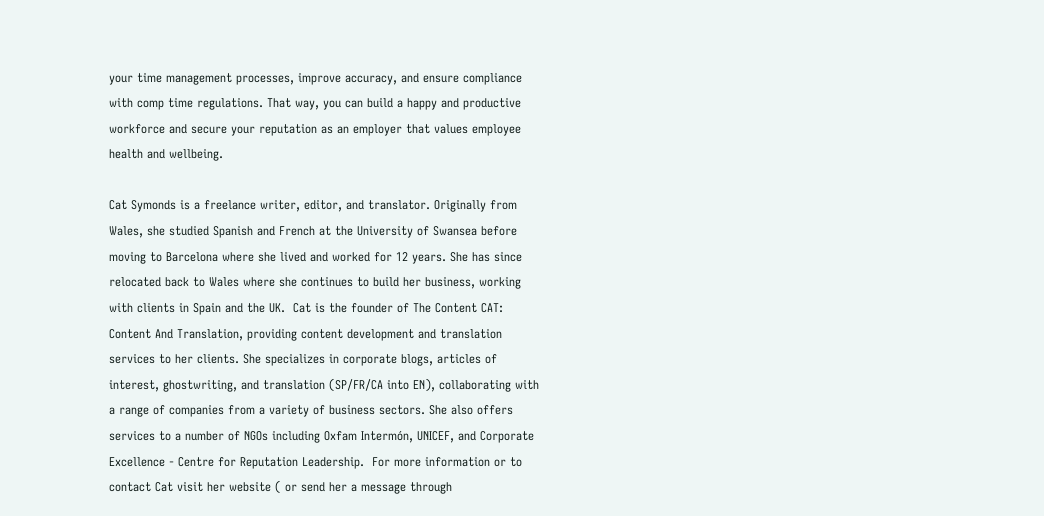your time management processes, improve accuracy, and ensure compliance with comp time regulations. That way, you can build a happy and productive workforce and secure your reputation as an employer that values employee health and wellbeing.

Cat Symonds is a freelance writer, editor, and translator. Originally from Wales, she studied Spanish and French at the University of Swansea before moving to Barcelona where she lived and worked for 12 years. She has since relocated back to Wales where she continues to build her business, working with clients in Spain and the UK.  Cat is the founder of The Content CAT: Content And Translation, providing content development and translation services to her clients. She specializes in corporate blogs, articles of interest, ghostwriting, and translation (SP/FR/CA into EN), collaborating with a range of companies from a variety of business sectors. She also offers services to a number of NGOs including Oxfam Intermón, UNICEF, and Corporate Excellence - Centre for Reputation Leadership.  For more information or to contact Cat visit her website ( or send her a message through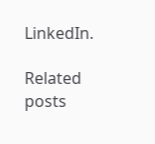LinkedIn.

Related posts